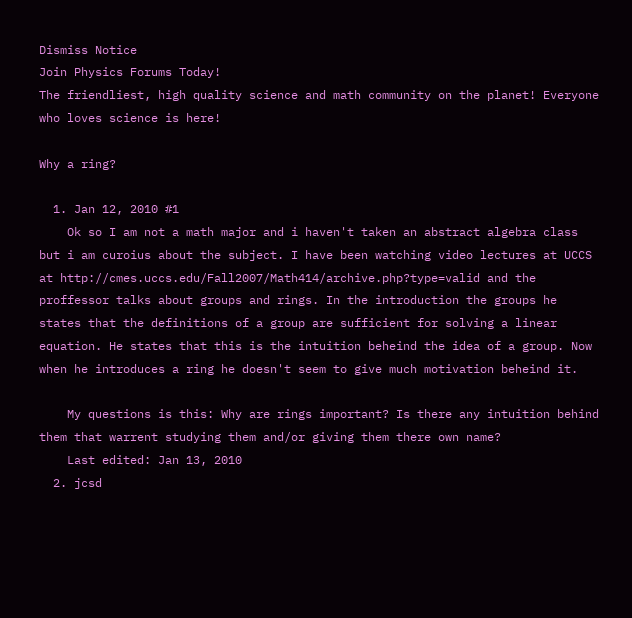Dismiss Notice
Join Physics Forums Today!
The friendliest, high quality science and math community on the planet! Everyone who loves science is here!

Why a ring?

  1. Jan 12, 2010 #1
    Ok so I am not a math major and i haven't taken an abstract algebra class but i am curoius about the subject. I have been watching video lectures at UCCS at http://cmes.uccs.edu/Fall2007/Math414/archive.php?type=valid and the proffessor talks about groups and rings. In the introduction the groups he states that the definitions of a group are sufficient for solving a linear equation. He states that this is the intuition beheind the idea of a group. Now when he introduces a ring he doesn't seem to give much motivation beheind it.

    My questions is this: Why are rings important? Is there any intuition behind them that warrent studying them and/or giving them there own name?
    Last edited: Jan 13, 2010
  2. jcsd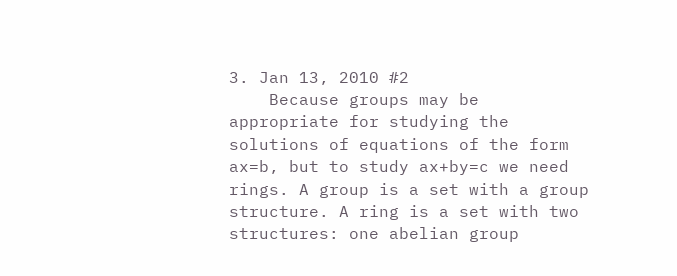3. Jan 13, 2010 #2
    Because groups may be appropriate for studying the solutions of equations of the form ax=b, but to study ax+by=c we need rings. A group is a set with a group structure. A ring is a set with two structures: one abelian group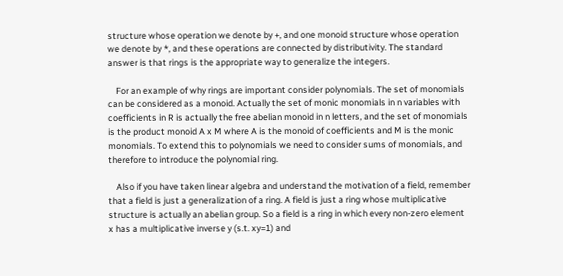structure whose operation we denote by +, and one monoid structure whose operation we denote by *, and these operations are connected by distributivity. The standard answer is that rings is the appropriate way to generalize the integers.

    For an example of why rings are important consider polynomials. The set of monomials can be considered as a monoid. Actually the set of monic monomials in n variables with coefficients in R is actually the free abelian monoid in n letters, and the set of monomials is the product monoid A x M where A is the monoid of coefficients and M is the monic monomials. To extend this to polynomials we need to consider sums of monomials, and therefore to introduce the polynomial ring.

    Also if you have taken linear algebra and understand the motivation of a field, remember that a field is just a generalization of a ring. A field is just a ring whose multiplicative structure is actually an abelian group. So a field is a ring in which every non-zero element x has a multiplicative inverse y (s.t. xy=1) and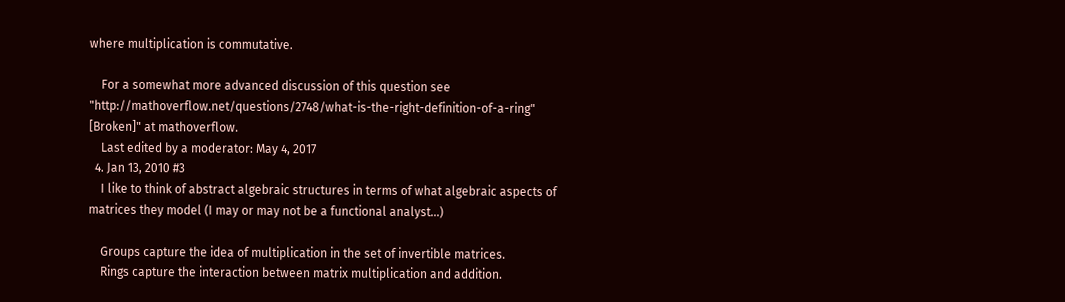where multiplication is commutative.

    For a somewhat more advanced discussion of this question see "http://mathoverflow.net/questions/2748/what-is-the-right-definition-of-a-ring" [Broken]" at mathoverflow.
    Last edited by a moderator: May 4, 2017
  4. Jan 13, 2010 #3
    I like to think of abstract algebraic structures in terms of what algebraic aspects of matrices they model (I may or may not be a functional analyst...)

    Groups capture the idea of multiplication in the set of invertible matrices.
    Rings capture the interaction between matrix multiplication and addition.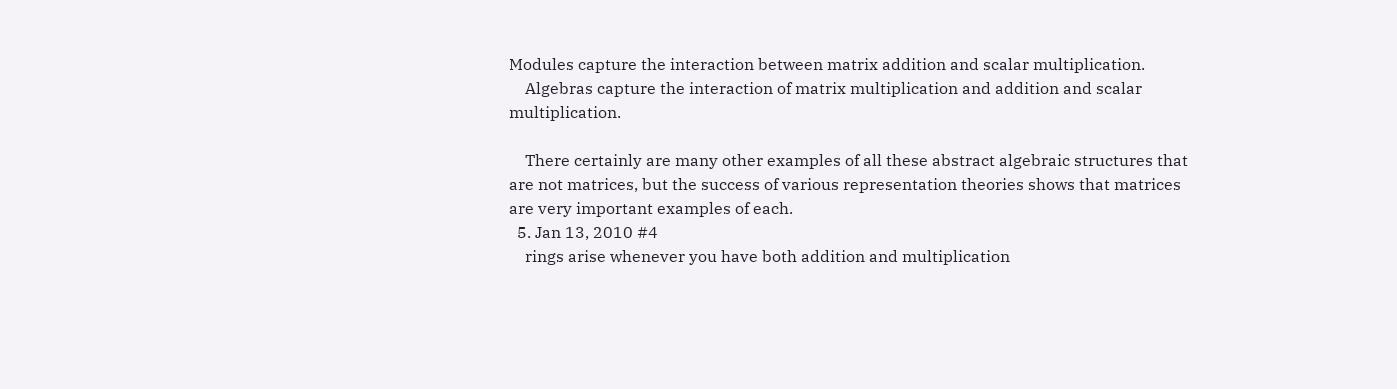Modules capture the interaction between matrix addition and scalar multiplication.
    Algebras capture the interaction of matrix multiplication and addition and scalar multiplication.

    There certainly are many other examples of all these abstract algebraic structures that are not matrices, but the success of various representation theories shows that matrices are very important examples of each.
  5. Jan 13, 2010 #4
    rings arise whenever you have both addition and multiplication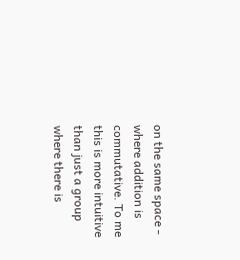on the same space - where addition is commutative. To me this is more intuitive than just a group where there is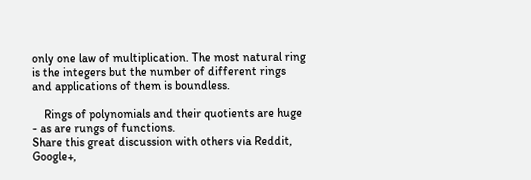only one law of multiplication. The most natural ring is the integers but the number of different rings and applications of them is boundless.

    Rings of polynomials and their quotients are huge - as are rungs of functions.
Share this great discussion with others via Reddit, Google+,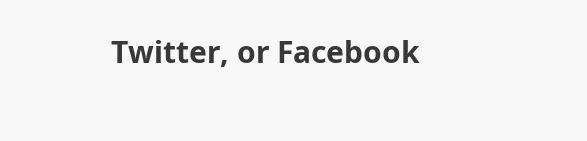Twitter, or Facebook